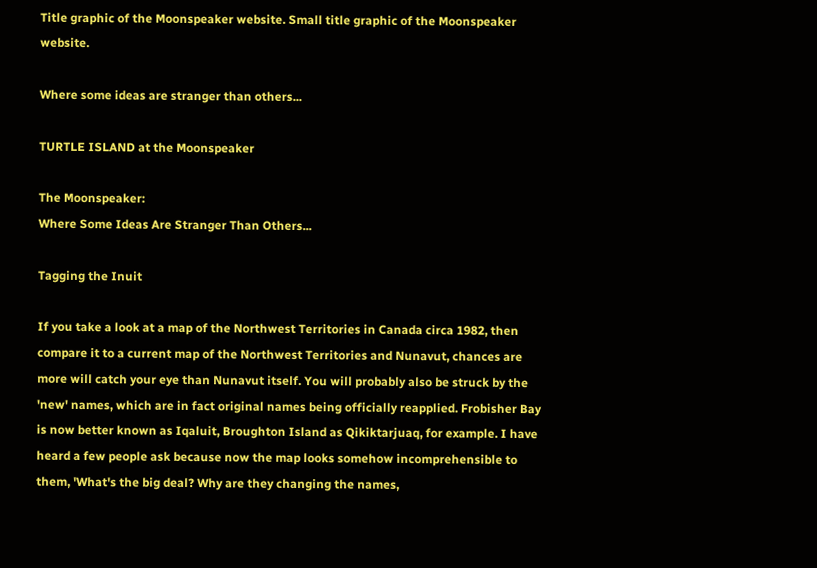Title graphic of the Moonspeaker website. Small title graphic of the Moonspeaker website.

Where some ideas are stranger than others...

TURTLE ISLAND at the Moonspeaker

The Moonspeaker:
Where Some Ideas Are Stranger Than Others...

Tagging the Inuit

If you take a look at a map of the Northwest Territories in Canada circa 1982, then compare it to a current map of the Northwest Territories and Nunavut, chances are more will catch your eye than Nunavut itself. You will probably also be struck by the 'new' names, which are in fact original names being officially reapplied. Frobisher Bay is now better known as Iqaluit, Broughton Island as Qikiktarjuaq, for example. I have heard a few people ask because now the map looks somehow incomprehensible to them, 'What's the big deal? Why are they changing the names,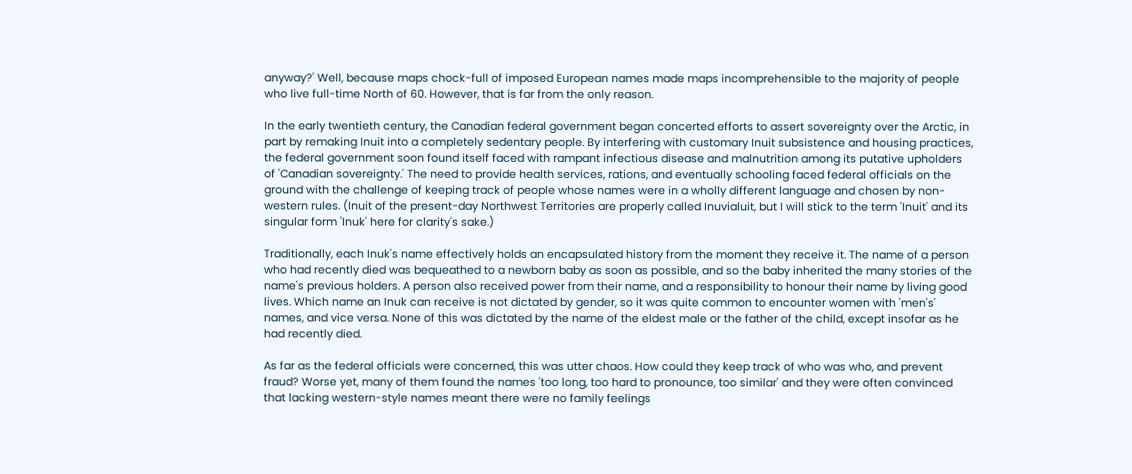anyway?' Well, because maps chock-full of imposed European names made maps incomprehensible to the majority of people who live full-time North of 60. However, that is far from the only reason.

In the early twentieth century, the Canadian federal government began concerted efforts to assert sovereignty over the Arctic, in part by remaking Inuit into a completely sedentary people. By interfering with customary Inuit subsistence and housing practices, the federal government soon found itself faced with rampant infectious disease and malnutrition among its putative upholders of 'Canadian sovereignty.' The need to provide health services, rations, and eventually schooling faced federal officials on the ground with the challenge of keeping track of people whose names were in a wholly different language and chosen by non-western rules. (Inuit of the present-day Northwest Territories are properly called Inuvialuit, but I will stick to the term 'Inuit' and its singular form 'Inuk' here for clarity's sake.)

Traditionally, each Inuk's name effectively holds an encapsulated history from the moment they receive it. The name of a person who had recently died was bequeathed to a newborn baby as soon as possible, and so the baby inherited the many stories of the name's previous holders. A person also received power from their name, and a responsibility to honour their name by living good lives. Which name an Inuk can receive is not dictated by gender, so it was quite common to encounter women with 'men's' names, and vice versa. None of this was dictated by the name of the eldest male or the father of the child, except insofar as he had recently died.

As far as the federal officials were concerned, this was utter chaos. How could they keep track of who was who, and prevent fraud? Worse yet, many of them found the names 'too long, too hard to pronounce, too similar' and they were often convinced that lacking western-style names meant there were no family feelings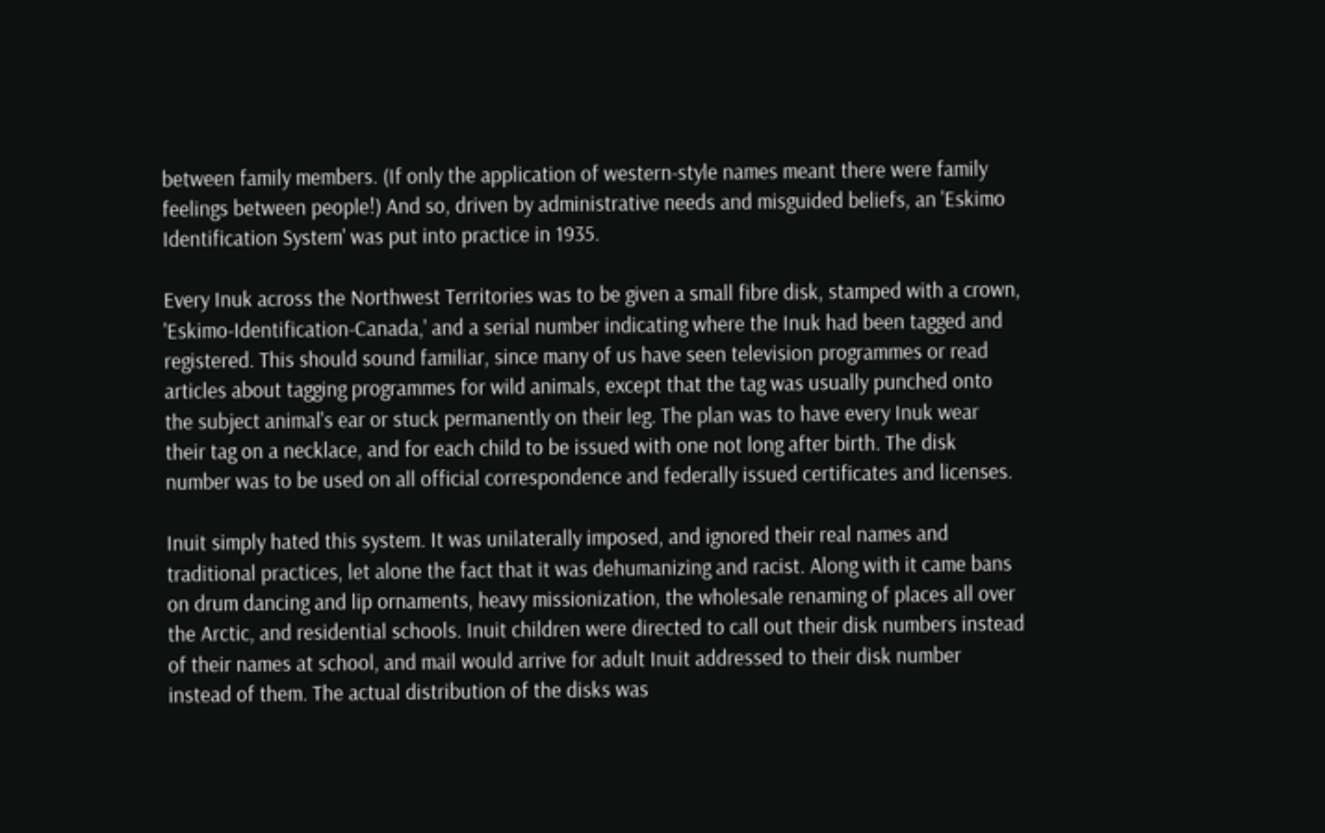between family members. (If only the application of western-style names meant there were family feelings between people!) And so, driven by administrative needs and misguided beliefs, an 'Eskimo Identification System' was put into practice in 1935.

Every Inuk across the Northwest Territories was to be given a small fibre disk, stamped with a crown, 'Eskimo-Identification-Canada,' and a serial number indicating where the Inuk had been tagged and registered. This should sound familiar, since many of us have seen television programmes or read articles about tagging programmes for wild animals, except that the tag was usually punched onto the subject animal's ear or stuck permanently on their leg. The plan was to have every Inuk wear their tag on a necklace, and for each child to be issued with one not long after birth. The disk number was to be used on all official correspondence and federally issued certificates and licenses.

Inuit simply hated this system. It was unilaterally imposed, and ignored their real names and traditional practices, let alone the fact that it was dehumanizing and racist. Along with it came bans on drum dancing and lip ornaments, heavy missionization, the wholesale renaming of places all over the Arctic, and residential schools. Inuit children were directed to call out their disk numbers instead of their names at school, and mail would arrive for adult Inuit addressed to their disk number instead of them. The actual distribution of the disks was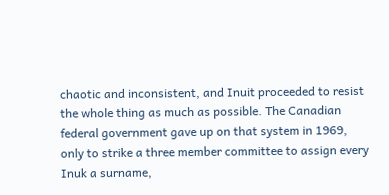chaotic and inconsistent, and Inuit proceeded to resist the whole thing as much as possible. The Canadian federal government gave up on that system in 1969, only to strike a three member committee to assign every Inuk a surname,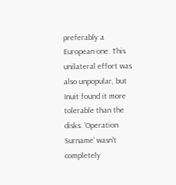preferably a European one. This unilateral effort was also unpopular, but Inuit found it more tolerable than the disks. 'Operation Surname' wasn't completely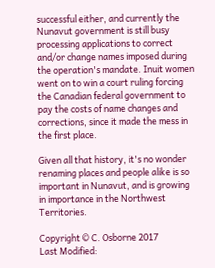successful either, and currently the Nunavut government is still busy processing applications to correct and/or change names imposed during the operation's mandate. Inuit women went on to win a court ruling forcing the Canadian federal government to pay the costs of name changes and corrections, since it made the mess in the first place.

Given all that history, it's no wonder renaming places and people alike is so important in Nunavut, and is growing in importance in the Northwest Territories.

Copyright © C. Osborne 2017
Last Modified: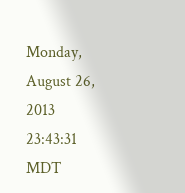Monday, August 26, 2013 23:43:31 MDT